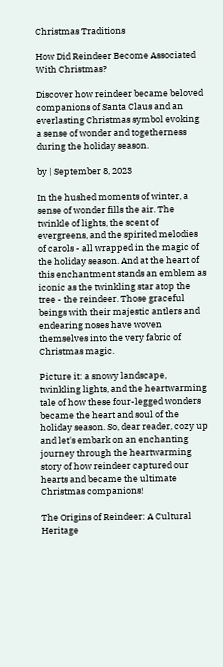Christmas Traditions

How Did Reindeer Become Associated With Christmas?

Discover how reindeer became beloved companions of Santa Claus and an everlasting Christmas symbol evoking a sense of wonder and togetherness during the holiday season.

by | September 8, 2023

In the hushed moments of winter, a sense of wonder fills the air. The twinkle of lights, the scent of evergreens, and the spirited melodies of carols - all wrapped in the magic of the holiday season. And at the heart of this enchantment stands an emblem as iconic as the twinkling star atop the tree - the reindeer. Those graceful beings with their majestic antlers and endearing noses have woven themselves into the very fabric of Christmas magic.

Picture it: a snowy landscape, twinkling lights, and the heartwarming tale of how these four-legged wonders became the heart and soul of the holiday season. So, dear reader, cozy up and let's embark on an enchanting journey through the heartwarming story of how reindeer captured our hearts and became the ultimate Christmas companions!

The Origins of Reindeer: A Cultural Heritage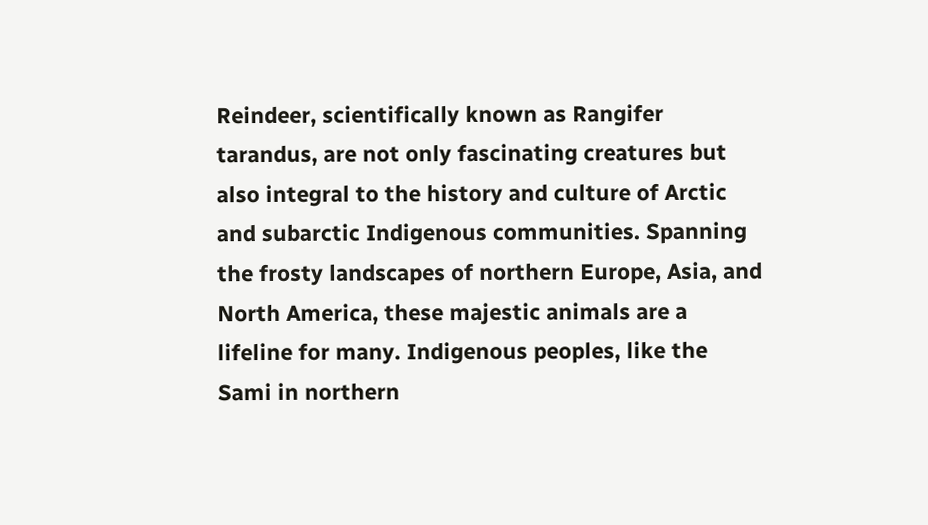Reindeer, scientifically known as Rangifer tarandus, are not only fascinating creatures but also integral to the history and culture of Arctic and subarctic Indigenous communities. Spanning the frosty landscapes of northern Europe, Asia, and North America, these majestic animals are a lifeline for many. Indigenous peoples, like the Sami in northern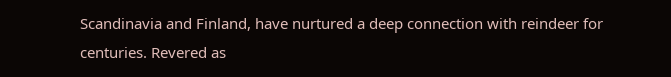Scandinavia and Finland, have nurtured a deep connection with reindeer for centuries. Revered as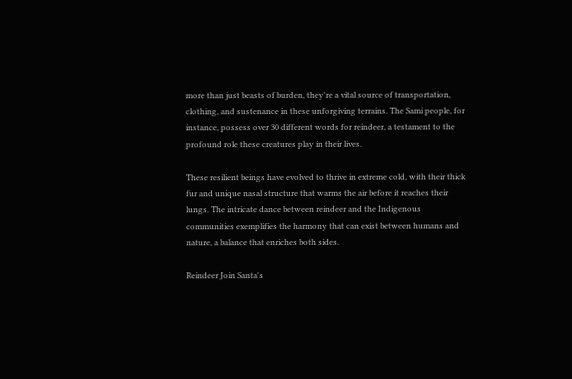more than just beasts of burden, they're a vital source of transportation, clothing, and sustenance in these unforgiving terrains. The Sami people, for instance, possess over 30 different words for reindeer, a testament to the profound role these creatures play in their lives.

These resilient beings have evolved to thrive in extreme cold, with their thick fur and unique nasal structure that warms the air before it reaches their lungs. The intricate dance between reindeer and the Indigenous communities exemplifies the harmony that can exist between humans and nature, a balance that enriches both sides.

Reindeer Join Santa's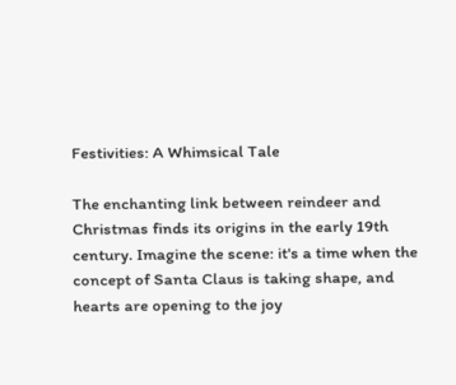Festivities: A Whimsical Tale

The enchanting link between reindeer and Christmas finds its origins in the early 19th century. Imagine the scene: it's a time when the concept of Santa Claus is taking shape, and hearts are opening to the joy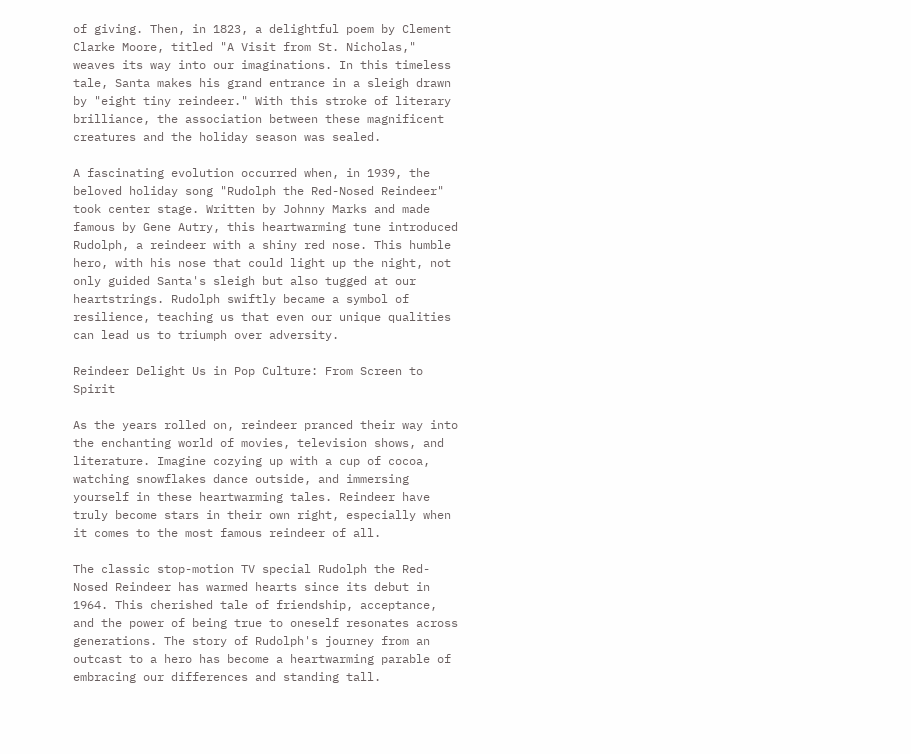of giving. Then, in 1823, a delightful poem by Clement Clarke Moore, titled "A Visit from St. Nicholas," weaves its way into our imaginations. In this timeless tale, Santa makes his grand entrance in a sleigh drawn by "eight tiny reindeer." With this stroke of literary brilliance, the association between these magnificent creatures and the holiday season was sealed.

A fascinating evolution occurred when, in 1939, the beloved holiday song "Rudolph the Red-Nosed Reindeer" took center stage. Written by Johnny Marks and made famous by Gene Autry, this heartwarming tune introduced Rudolph, a reindeer with a shiny red nose. This humble hero, with his nose that could light up the night, not only guided Santa's sleigh but also tugged at our heartstrings. Rudolph swiftly became a symbol of resilience, teaching us that even our unique qualities can lead us to triumph over adversity.

Reindeer Delight Us in Pop Culture: From Screen to Spirit

As the years rolled on, reindeer pranced their way into the enchanting world of movies, television shows, and literature. Imagine cozying up with a cup of cocoa, watching snowflakes dance outside, and immersing yourself in these heartwarming tales. Reindeer have truly become stars in their own right, especially when it comes to the most famous reindeer of all.

The classic stop-motion TV special Rudolph the Red-Nosed Reindeer has warmed hearts since its debut in 1964. This cherished tale of friendship, acceptance, and the power of being true to oneself resonates across generations. The story of Rudolph's journey from an outcast to a hero has become a heartwarming parable of embracing our differences and standing tall.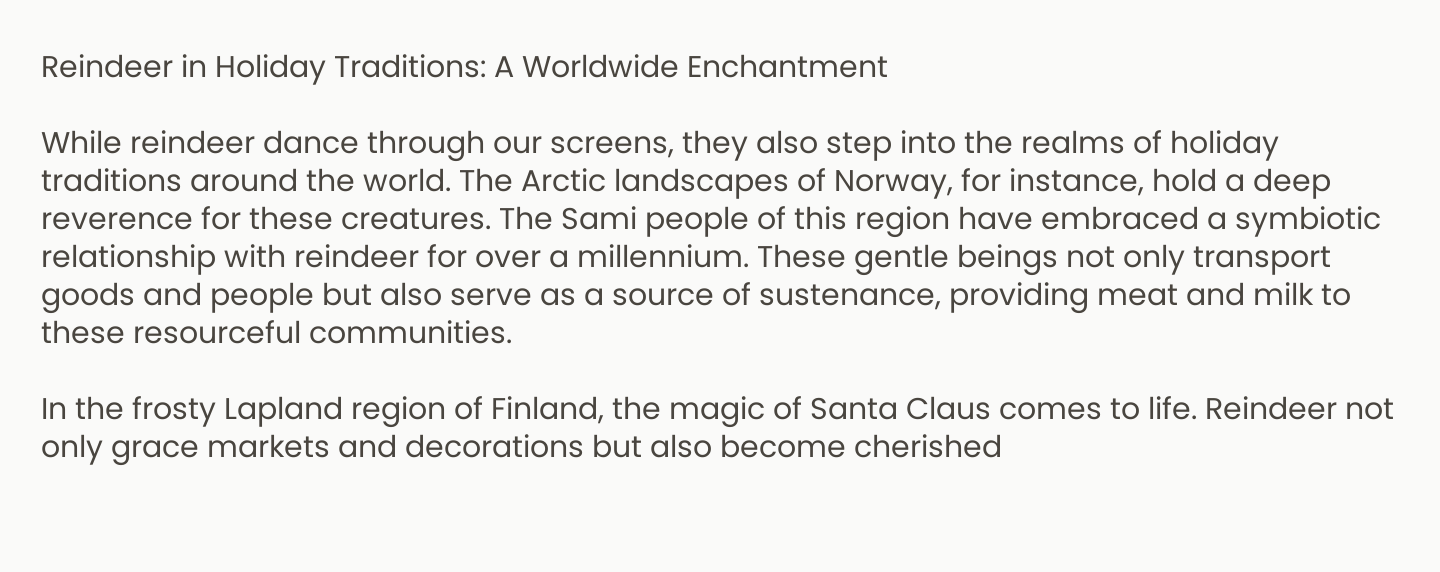Reindeer in Holiday Traditions: A Worldwide Enchantment

While reindeer dance through our screens, they also step into the realms of holiday traditions around the world. The Arctic landscapes of Norway, for instance, hold a deep reverence for these creatures. The Sami people of this region have embraced a symbiotic relationship with reindeer for over a millennium. These gentle beings not only transport goods and people but also serve as a source of sustenance, providing meat and milk to these resourceful communities.

In the frosty Lapland region of Finland, the magic of Santa Claus comes to life. Reindeer not only grace markets and decorations but also become cherished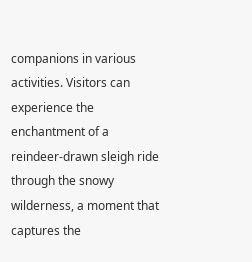companions in various activities. Visitors can experience the enchantment of a reindeer-drawn sleigh ride through the snowy wilderness, a moment that captures the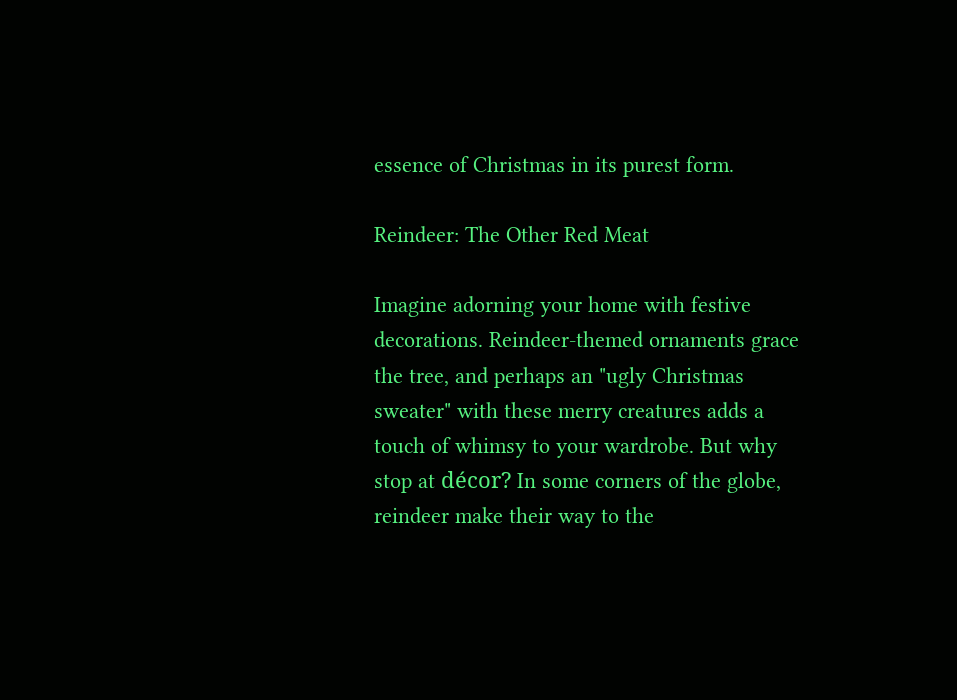essence of Christmas in its purest form.

Reindeer: The Other Red Meat

Imagine adorning your home with festive decorations. Reindeer-themed ornaments grace the tree, and perhaps an "ugly Christmas sweater" with these merry creatures adds a touch of whimsy to your wardrobe. But why stop at décor? In some corners of the globe, reindeer make their way to the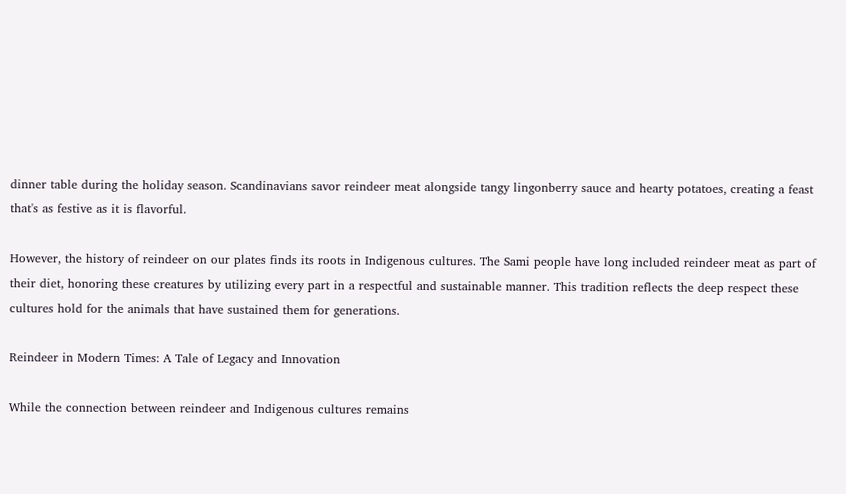dinner table during the holiday season. Scandinavians savor reindeer meat alongside tangy lingonberry sauce and hearty potatoes, creating a feast that's as festive as it is flavorful.

However, the history of reindeer on our plates finds its roots in Indigenous cultures. The Sami people have long included reindeer meat as part of their diet, honoring these creatures by utilizing every part in a respectful and sustainable manner. This tradition reflects the deep respect these cultures hold for the animals that have sustained them for generations.

Reindeer in Modern Times: A Tale of Legacy and Innovation

While the connection between reindeer and Indigenous cultures remains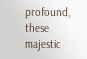profound, these majestic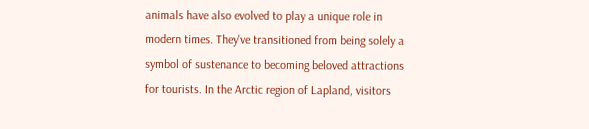animals have also evolved to play a unique role in modern times. They've transitioned from being solely a symbol of sustenance to becoming beloved attractions for tourists. In the Arctic region of Lapland, visitors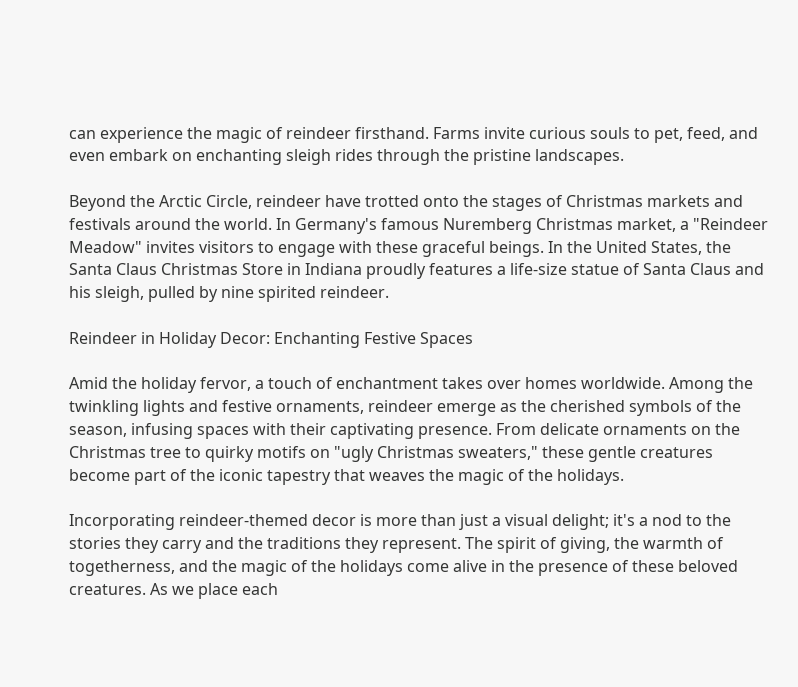can experience the magic of reindeer firsthand. Farms invite curious souls to pet, feed, and even embark on enchanting sleigh rides through the pristine landscapes.

Beyond the Arctic Circle, reindeer have trotted onto the stages of Christmas markets and festivals around the world. In Germany's famous Nuremberg Christmas market, a "Reindeer Meadow" invites visitors to engage with these graceful beings. In the United States, the Santa Claus Christmas Store in Indiana proudly features a life-size statue of Santa Claus and his sleigh, pulled by nine spirited reindeer.

Reindeer in Holiday Decor: Enchanting Festive Spaces

Amid the holiday fervor, a touch of enchantment takes over homes worldwide. Among the twinkling lights and festive ornaments, reindeer emerge as the cherished symbols of the season, infusing spaces with their captivating presence. From delicate ornaments on the Christmas tree to quirky motifs on "ugly Christmas sweaters," these gentle creatures become part of the iconic tapestry that weaves the magic of the holidays.

Incorporating reindeer-themed decor is more than just a visual delight; it's a nod to the stories they carry and the traditions they represent. The spirit of giving, the warmth of togetherness, and the magic of the holidays come alive in the presence of these beloved creatures. As we place each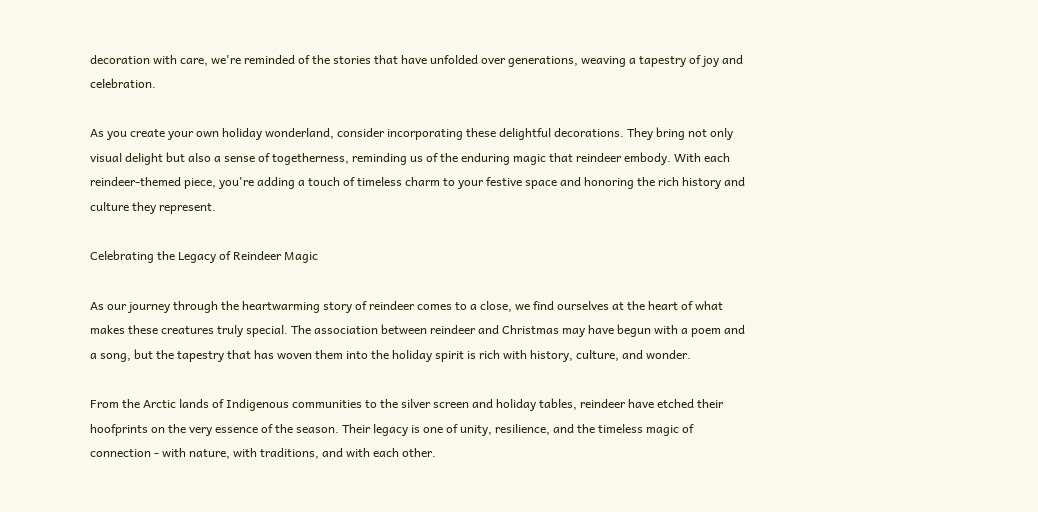decoration with care, we're reminded of the stories that have unfolded over generations, weaving a tapestry of joy and celebration.

As you create your own holiday wonderland, consider incorporating these delightful decorations. They bring not only visual delight but also a sense of togetherness, reminding us of the enduring magic that reindeer embody. With each reindeer-themed piece, you're adding a touch of timeless charm to your festive space and honoring the rich history and culture they represent.

Celebrating the Legacy of Reindeer Magic

As our journey through the heartwarming story of reindeer comes to a close, we find ourselves at the heart of what makes these creatures truly special. The association between reindeer and Christmas may have begun with a poem and a song, but the tapestry that has woven them into the holiday spirit is rich with history, culture, and wonder.

From the Arctic lands of Indigenous communities to the silver screen and holiday tables, reindeer have etched their hoofprints on the very essence of the season. Their legacy is one of unity, resilience, and the timeless magic of connection - with nature, with traditions, and with each other.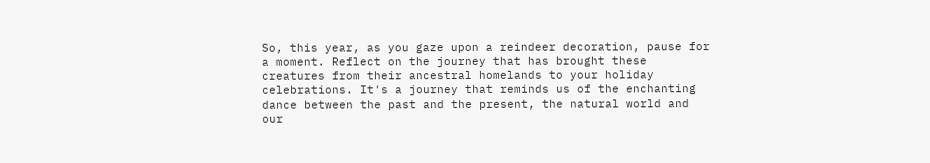So, this year, as you gaze upon a reindeer decoration, pause for a moment. Reflect on the journey that has brought these creatures from their ancestral homelands to your holiday celebrations. It's a journey that reminds us of the enchanting dance between the past and the present, the natural world and our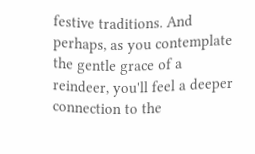festive traditions. And perhaps, as you contemplate the gentle grace of a reindeer, you'll feel a deeper connection to the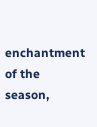enchantment of the season,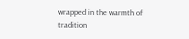wrapped in the warmth of tradition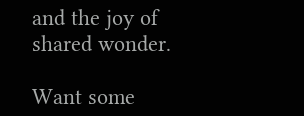and the joy of shared wonder.

Want some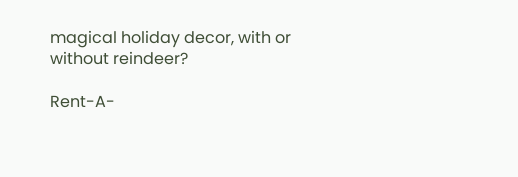magical holiday decor, with or without reindeer?

Rent-A-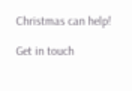Christmas can help!

Get in touch